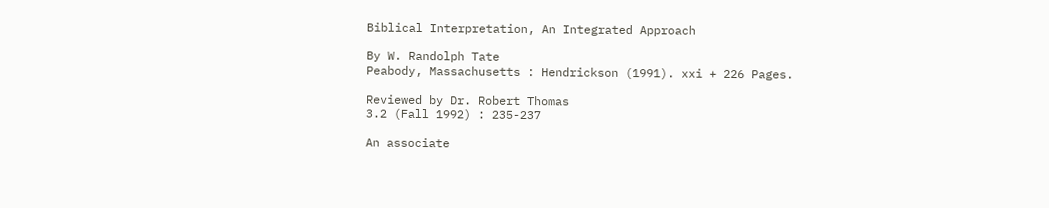Biblical Interpretation, An Integrated Approach

By W. Randolph Tate
Peabody, Massachusetts : Hendrickson (1991). xxi + 226 Pages.

Reviewed by Dr. Robert Thomas
3.2 (Fall 1992) : 235-237

An associate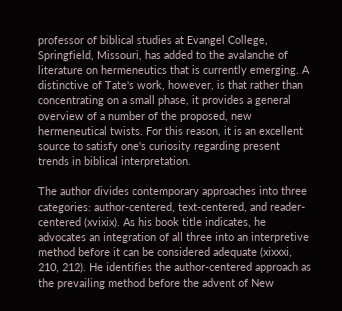professor of biblical studies at Evangel College, Springfield, Missouri, has added to the avalanche of literature on hermeneutics that is currently emerging. A distinctive of Tate's work, however, is that rather than concentrating on a small phase, it provides a general overview of a number of the proposed, new hermeneutical twists. For this reason, it is an excellent source to satisfy one's curiosity regarding present trends in biblical interpretation.

The author divides contemporary approaches into three categories: author-centered, text-centered, and reader-centered (xvixix). As his book title indicates, he advocates an integration of all three into an interpretive method before it can be considered adequate (xixxxi, 210, 212). He identifies the author-centered approach as the prevailing method before the advent of New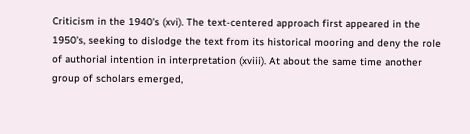Criticism in the 1940's (xvi). The text-centered approach first appeared in the 1950's, seeking to dislodge the text from its historical mooring and deny the role of authorial intention in interpretation (xviii). At about the same time another group of scholars emerged,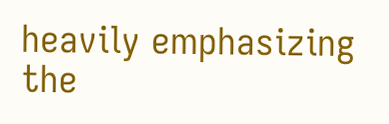heavily emphasizing the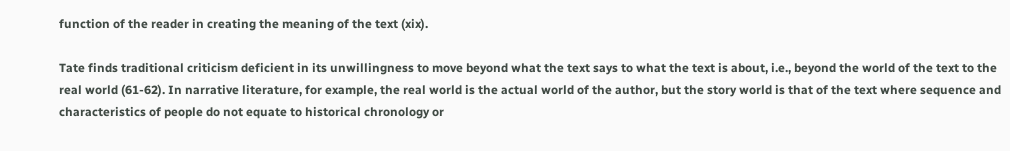function of the reader in creating the meaning of the text (xix).

Tate finds traditional criticism deficient in its unwillingness to move beyond what the text says to what the text is about, i.e., beyond the world of the text to the real world (61-62). In narrative literature, for example, the real world is the actual world of the author, but the story world is that of the text where sequence and characteristics of people do not equate to historical chronology or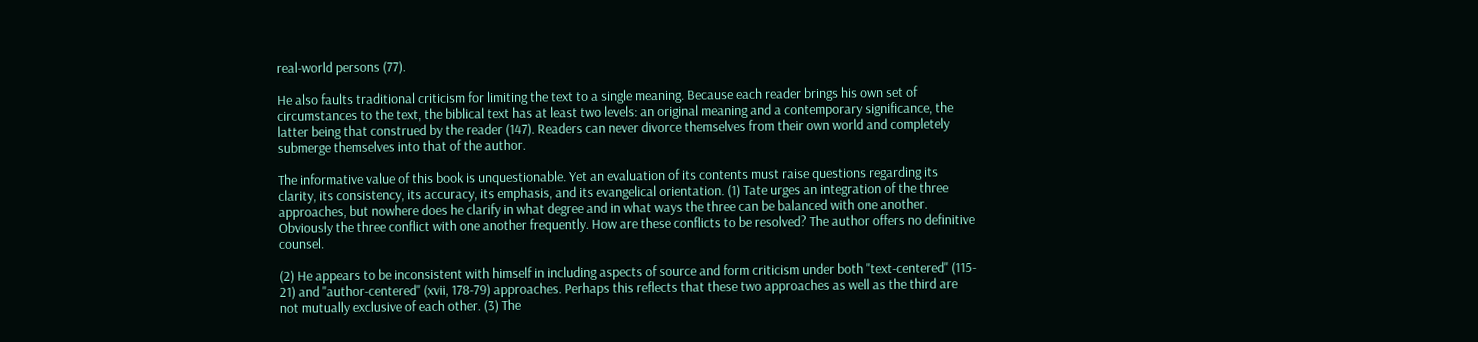real-world persons (77).

He also faults traditional criticism for limiting the text to a single meaning. Because each reader brings his own set of circumstances to the text, the biblical text has at least two levels: an original meaning and a contemporary significance, the latter being that construed by the reader (147). Readers can never divorce themselves from their own world and completely submerge themselves into that of the author.

The informative value of this book is unquestionable. Yet an evaluation of its contents must raise questions regarding its clarity, its consistency, its accuracy, its emphasis, and its evangelical orientation. (1) Tate urges an integration of the three approaches, but nowhere does he clarify in what degree and in what ways the three can be balanced with one another. Obviously the three conflict with one another frequently. How are these conflicts to be resolved? The author offers no definitive counsel.

(2) He appears to be inconsistent with himself in including aspects of source and form criticism under both "text-centered" (115- 21) and "author-centered" (xvii, 178-79) approaches. Perhaps this reflects that these two approaches as well as the third are not mutually exclusive of each other. (3) The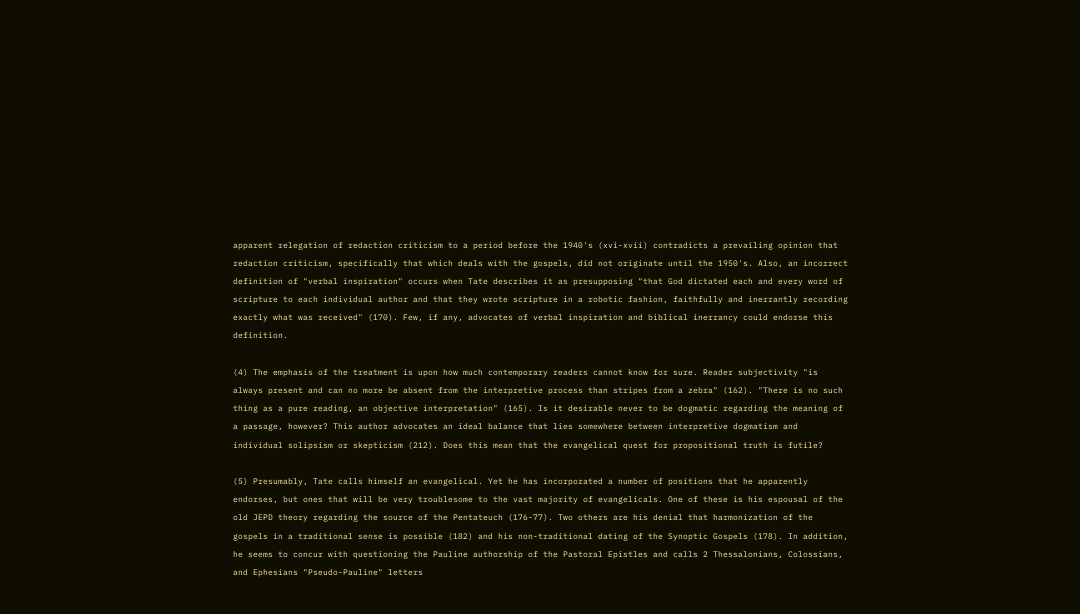apparent relegation of redaction criticism to a period before the 1940's (xvi-xvii) contradicts a prevailing opinion that redaction criticism, specifically that which deals with the gospels, did not originate until the 1950's. Also, an incorrect definition of "verbal inspiration" occurs when Tate describes it as presupposing "that God dictated each and every word of scripture to each individual author and that they wrote scripture in a robotic fashion, faithfully and inerrantly recording exactly what was received" (170). Few, if any, advocates of verbal inspiration and biblical inerrancy could endorse this definition.

(4) The emphasis of the treatment is upon how much contemporary readers cannot know for sure. Reader subjectivity "is always present and can no more be absent from the interpretive process than stripes from a zebra" (162). "There is no such thing as a pure reading, an objective interpretation" (165). Is it desirable never to be dogmatic regarding the meaning of a passage, however? This author advocates an ideal balance that lies somewhere between interpretive dogmatism and individual solipsism or skepticism (212). Does this mean that the evangelical quest for propositional truth is futile?

(5) Presumably, Tate calls himself an evangelical. Yet he has incorporated a number of positions that he apparently endorses, but ones that will be very troublesome to the vast majority of evangelicals. One of these is his espousal of the old JEPD theory regarding the source of the Pentateuch (176-77). Two others are his denial that harmonization of the gospels in a traditional sense is possible (182) and his non-traditional dating of the Synoptic Gospels (178). In addition, he seems to concur with questioning the Pauline authorship of the Pastoral Epistles and calls 2 Thessalonians, Colossians, and Ephesians "Pseudo-Pauline" letters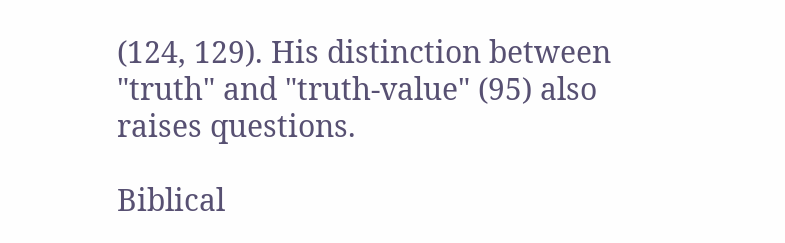(124, 129). His distinction between "truth" and "truth-value" (95) also raises questions.

Biblical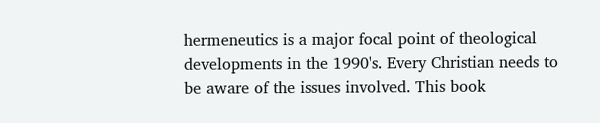hermeneutics is a major focal point of theological developments in the 1990's. Every Christian needs to be aware of the issues involved. This book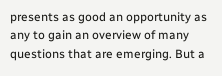presents as good an opportunity as any to gain an overview of many questions that are emerging. But a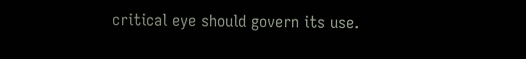critical eye should govern its use.